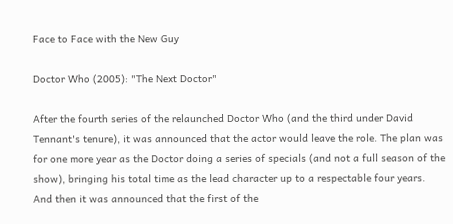Face to Face with the New Guy

Doctor Who (2005): "The Next Doctor"

After the fourth series of the relaunched Doctor Who (and the third under David Tennant's tenure), it was announced that the actor would leave the role. The plan was for one more year as the Doctor doing a series of specials (and not a full season of the show), bringing his total time as the lead character up to a respectable four years. And then it was announced that the first of the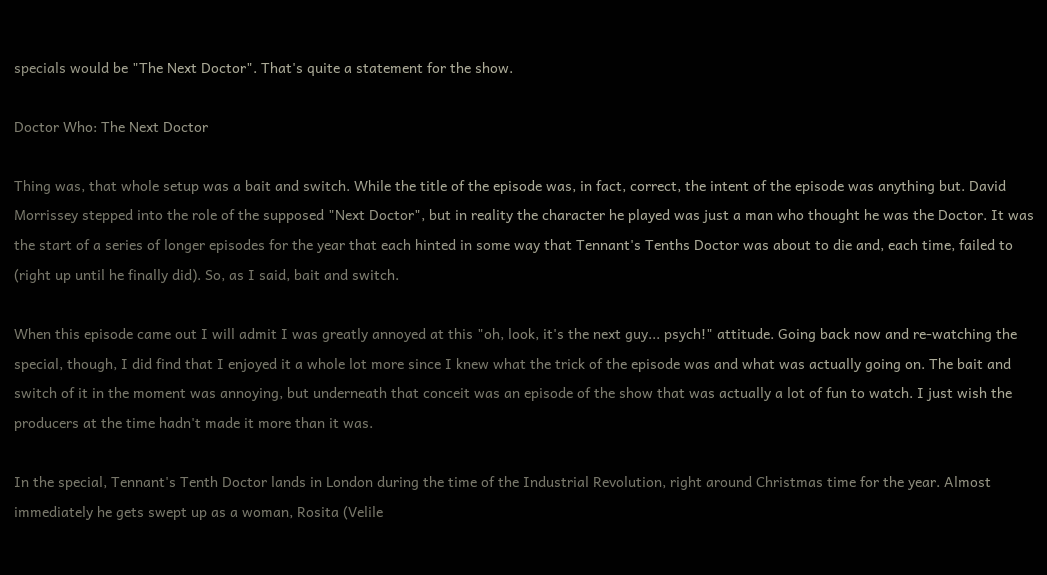specials would be "The Next Doctor". That's quite a statement for the show.

Doctor Who: The Next Doctor

Thing was, that whole setup was a bait and switch. While the title of the episode was, in fact, correct, the intent of the episode was anything but. David Morrissey stepped into the role of the supposed "Next Doctor", but in reality the character he played was just a man who thought he was the Doctor. It was the start of a series of longer episodes for the year that each hinted in some way that Tennant's Tenths Doctor was about to die and, each time, failed to (right up until he finally did). So, as I said, bait and switch.

When this episode came out I will admit I was greatly annoyed at this "oh, look, it's the next guy... psych!" attitude. Going back now and re-watching the special, though, I did find that I enjoyed it a whole lot more since I knew what the trick of the episode was and what was actually going on. The bait and switch of it in the moment was annoying, but underneath that conceit was an episode of the show that was actually a lot of fun to watch. I just wish the producers at the time hadn't made it more than it was.

In the special, Tennant's Tenth Doctor lands in London during the time of the Industrial Revolution, right around Christmas time for the year. Almost immediately he gets swept up as a woman, Rosita (Velile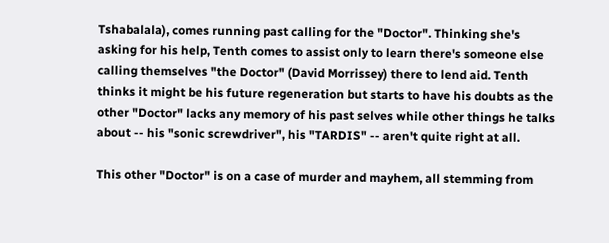Tshabalala), comes running past calling for the "Doctor". Thinking she's asking for his help, Tenth comes to assist only to learn there's someone else calling themselves "the Doctor" (David Morrissey) there to lend aid. Tenth thinks it might be his future regeneration but starts to have his doubts as the other "Doctor" lacks any memory of his past selves while other things he talks about -- his "sonic screwdriver", his "TARDIS" -- aren't quite right at all.

This other "Doctor" is on a case of murder and mayhem, all stemming from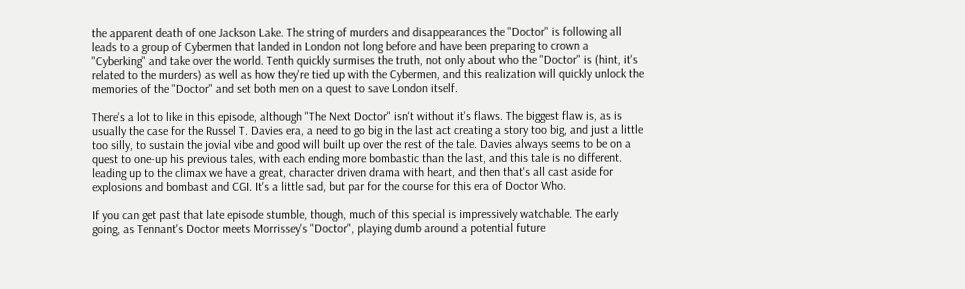the apparent death of one Jackson Lake. The string of murders and disappearances the "Doctor" is following all leads to a group of Cybermen that landed in London not long before and have been preparing to crown a "Cyberking" and take over the world. Tenth quickly surmises the truth, not only about who the "Doctor" is (hint, it's related to the murders) as well as how they're tied up with the Cybermen, and this realization will quickly unlock the memories of the "Doctor" and set both men on a quest to save London itself.

There's a lot to like in this episode, although "The Next Doctor" isn't without it's flaws. The biggest flaw is, as is usually the case for the Russel T. Davies era, a need to go big in the last act creating a story too big, and just a little too silly, to sustain the jovial vibe and good will built up over the rest of the tale. Davies always seems to be on a quest to one-up his previous tales, with each ending more bombastic than the last, and this tale is no different. leading up to the climax we have a great, character driven drama with heart, and then that's all cast aside for explosions and bombast and CGI. It's a little sad, but par for the course for this era of Doctor Who.

If you can get past that late episode stumble, though, much of this special is impressively watchable. The early going, as Tennant's Doctor meets Morrissey's "Doctor", playing dumb around a potential future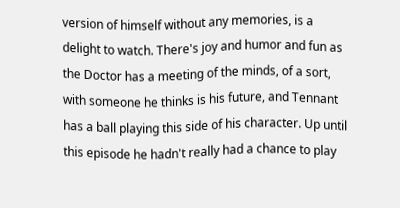version of himself without any memories, is a delight to watch. There's joy and humor and fun as the Doctor has a meeting of the minds, of a sort, with someone he thinks is his future, and Tennant has a ball playing this side of his character. Up until this episode he hadn't really had a chance to play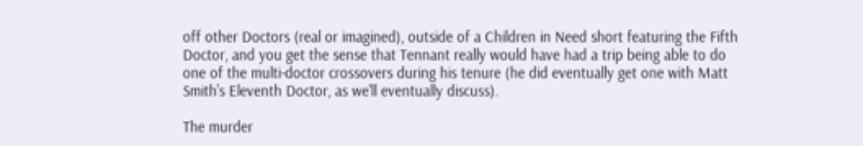off other Doctors (real or imagined), outside of a Children in Need short featuring the Fifth Doctor, and you get the sense that Tennant really would have had a trip being able to do one of the multi-doctor crossovers during his tenure (he did eventually get one with Matt Smith's Eleventh Doctor, as we'll eventually discuss).

The murder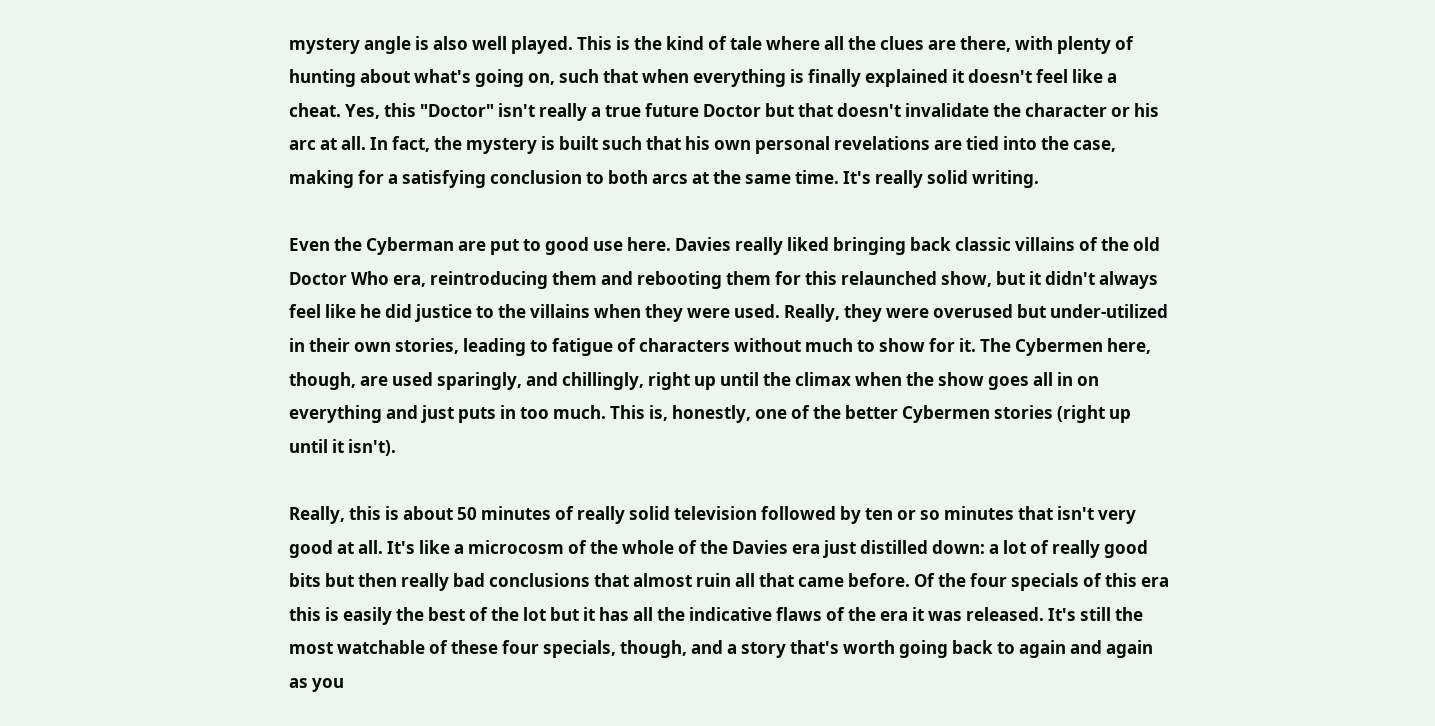mystery angle is also well played. This is the kind of tale where all the clues are there, with plenty of hunting about what's going on, such that when everything is finally explained it doesn't feel like a cheat. Yes, this "Doctor" isn't really a true future Doctor but that doesn't invalidate the character or his arc at all. In fact, the mystery is built such that his own personal revelations are tied into the case, making for a satisfying conclusion to both arcs at the same time. It's really solid writing.

Even the Cyberman are put to good use here. Davies really liked bringing back classic villains of the old Doctor Who era, reintroducing them and rebooting them for this relaunched show, but it didn't always feel like he did justice to the villains when they were used. Really, they were overused but under-utilized in their own stories, leading to fatigue of characters without much to show for it. The Cybermen here, though, are used sparingly, and chillingly, right up until the climax when the show goes all in on everything and just puts in too much. This is, honestly, one of the better Cybermen stories (right up until it isn't).

Really, this is about 50 minutes of really solid television followed by ten or so minutes that isn't very good at all. It's like a microcosm of the whole of the Davies era just distilled down: a lot of really good bits but then really bad conclusions that almost ruin all that came before. Of the four specials of this era this is easily the best of the lot but it has all the indicative flaws of the era it was released. It's still the most watchable of these four specials, though, and a story that's worth going back to again and again as you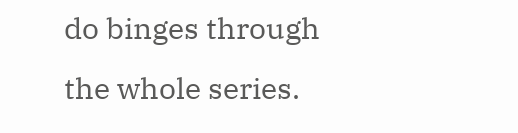do binges through the whole series.